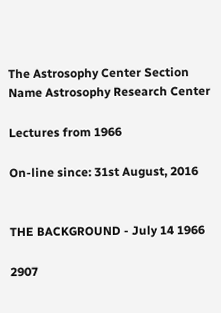The Astrosophy Center Section Name Astrosophy Research Center

Lectures from 1966

On-line since: 31st August, 2016


THE BACKGROUND - July 14 1966

2907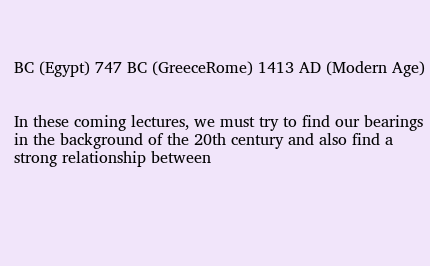BC (Egypt) 747 BC (GreeceRome) 1413 AD (Modern Age)


In these coming lectures, we must try to find our bearings in the background of the 20th century and also find a strong relationship between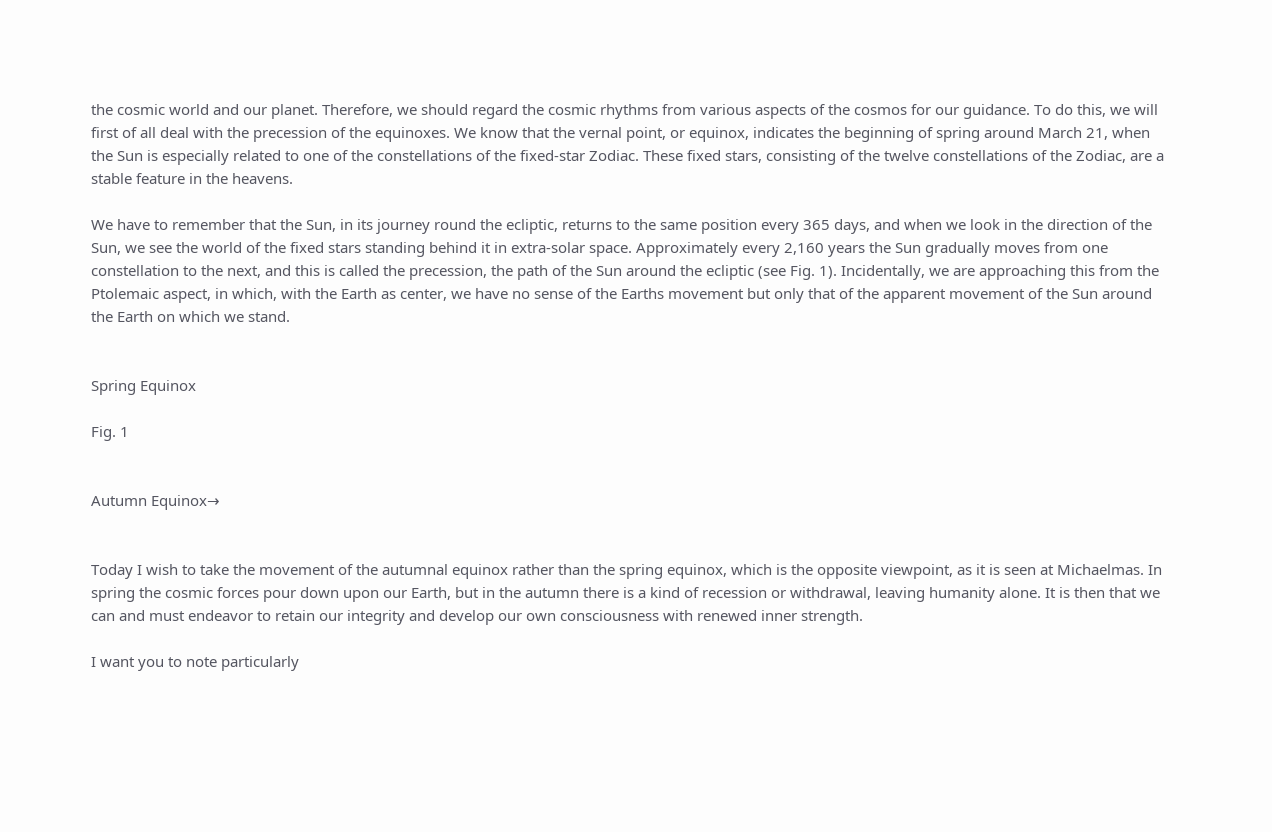the cosmic world and our planet. Therefore, we should regard the cosmic rhythms from various aspects of the cosmos for our guidance. To do this, we will first of all deal with the precession of the equinoxes. We know that the vernal point, or equinox, indicates the beginning of spring around March 21, when the Sun is especially related to one of the constellations of the fixed-star Zodiac. These fixed stars, consisting of the twelve constellations of the Zodiac, are a stable feature in the heavens.

We have to remember that the Sun, in its journey round the ecliptic, returns to the same position every 365 days, and when we look in the direction of the Sun, we see the world of the fixed stars standing behind it in extra-solar space. Approximately every 2,160 years the Sun gradually moves from one constellation to the next, and this is called the precession, the path of the Sun around the ecliptic (see Fig. 1). Incidentally, we are approaching this from the Ptolemaic aspect, in which, with the Earth as center, we have no sense of the Earths movement but only that of the apparent movement of the Sun around the Earth on which we stand.


Spring Equinox

Fig. 1


Autumn Equinox→


Today I wish to take the movement of the autumnal equinox rather than the spring equinox, which is the opposite viewpoint, as it is seen at Michaelmas. In spring the cosmic forces pour down upon our Earth, but in the autumn there is a kind of recession or withdrawal, leaving humanity alone. It is then that we can and must endeavor to retain our integrity and develop our own consciousness with renewed inner strength.

I want you to note particularly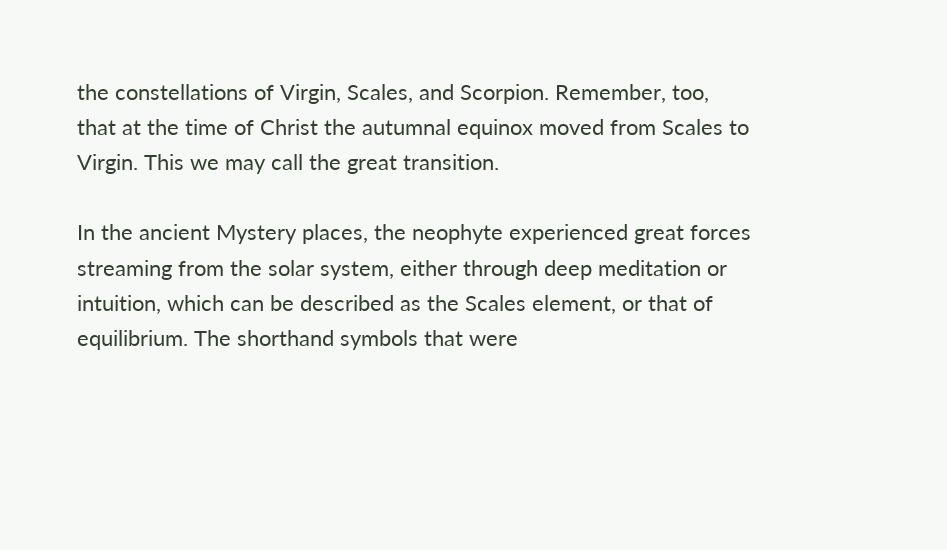the constellations of Virgin, Scales, and Scorpion. Remember, too, that at the time of Christ the autumnal equinox moved from Scales to Virgin. This we may call the great transition.

In the ancient Mystery places, the neophyte experienced great forces streaming from the solar system, either through deep meditation or intuition, which can be described as the Scales element, or that of equilibrium. The shorthand symbols that were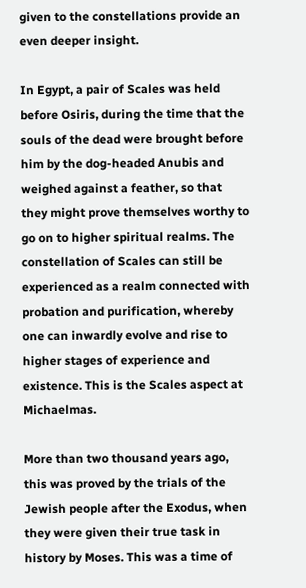given to the constellations provide an even deeper insight.

In Egypt, a pair of Scales was held before Osiris, during the time that the souls of the dead were brought before him by the dog-headed Anubis and weighed against a feather, so that they might prove themselves worthy to go on to higher spiritual realms. The constellation of Scales can still be experienced as a realm connected with probation and purification, whereby one can inwardly evolve and rise to higher stages of experience and existence. This is the Scales aspect at Michaelmas.

More than two thousand years ago, this was proved by the trials of the Jewish people after the Exodus, when they were given their true task in history by Moses. This was a time of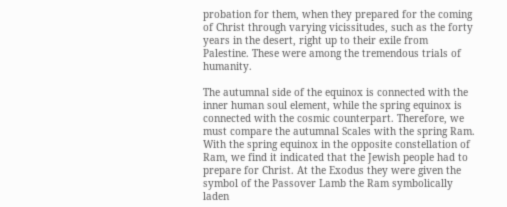probation for them, when they prepared for the coming of Christ through varying vicissitudes, such as the forty years in the desert, right up to their exile from Palestine. These were among the tremendous trials of humanity.

The autumnal side of the equinox is connected with the inner human soul element, while the spring equinox is connected with the cosmic counterpart. Therefore, we must compare the autumnal Scales with the spring Ram. With the spring equinox in the opposite constellation of Ram, we find it indicated that the Jewish people had to prepare for Christ. At the Exodus they were given the symbol of the Passover Lamb the Ram symbolically laden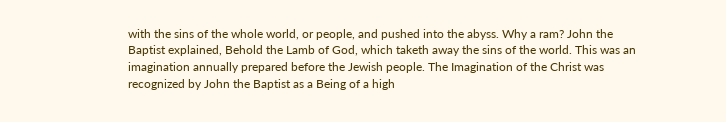with the sins of the whole world, or people, and pushed into the abyss. Why a ram? John the Baptist explained, Behold the Lamb of God, which taketh away the sins of the world. This was an imagination annually prepared before the Jewish people. The Imagination of the Christ was recognized by John the Baptist as a Being of a high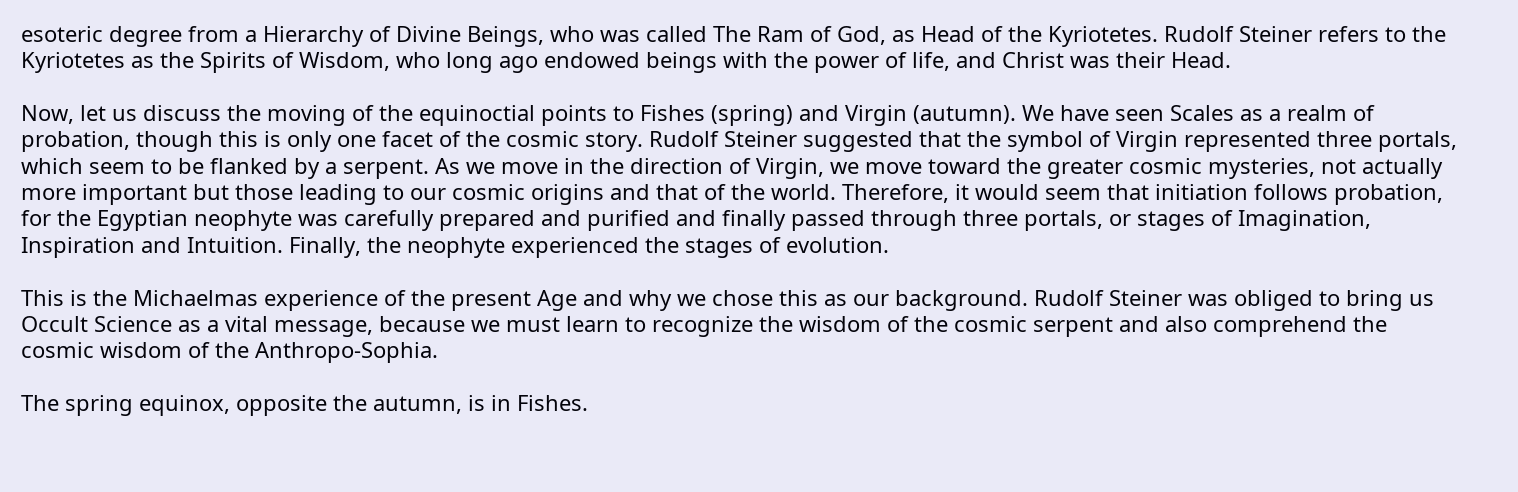esoteric degree from a Hierarchy of Divine Beings, who was called The Ram of God, as Head of the Kyriotetes. Rudolf Steiner refers to the Kyriotetes as the Spirits of Wisdom, who long ago endowed beings with the power of life, and Christ was their Head.

Now, let us discuss the moving of the equinoctial points to Fishes (spring) and Virgin (autumn). We have seen Scales as a realm of probation, though this is only one facet of the cosmic story. Rudolf Steiner suggested that the symbol of Virgin represented three portals, which seem to be flanked by a serpent. As we move in the direction of Virgin, we move toward the greater cosmic mysteries, not actually more important but those leading to our cosmic origins and that of the world. Therefore, it would seem that initiation follows probation, for the Egyptian neophyte was carefully prepared and purified and finally passed through three portals, or stages of Imagination, Inspiration and Intuition. Finally, the neophyte experienced the stages of evolution.

This is the Michaelmas experience of the present Age and why we chose this as our background. Rudolf Steiner was obliged to bring us Occult Science as a vital message, because we must learn to recognize the wisdom of the cosmic serpent and also comprehend the cosmic wisdom of the Anthropo-Sophia.

The spring equinox, opposite the autumn, is in Fishes.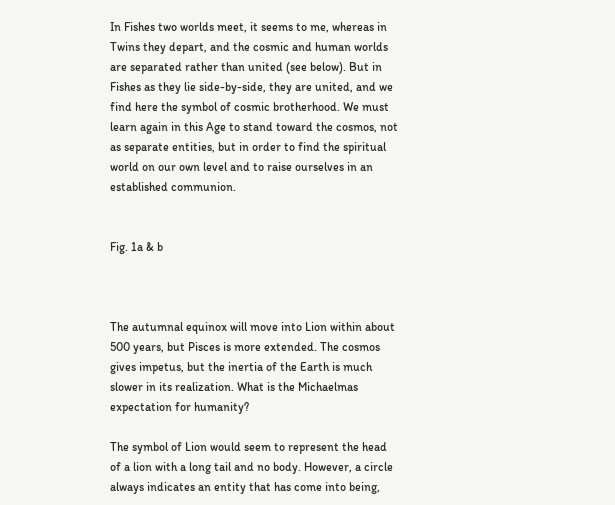In Fishes two worlds meet, it seems to me, whereas in Twins they depart, and the cosmic and human worlds are separated rather than united (see below). But in Fishes as they lie side-by-side, they are united, and we find here the symbol of cosmic brotherhood. We must learn again in this Age to stand toward the cosmos, not as separate entities, but in order to find the spiritual world on our own level and to raise ourselves in an established communion.


Fig. 1a & b



The autumnal equinox will move into Lion within about 500 years, but Pisces is more extended. The cosmos gives impetus, but the inertia of the Earth is much slower in its realization. What is the Michaelmas expectation for humanity?

The symbol of Lion would seem to represent the head of a lion with a long tail and no body. However, a circle always indicates an entity that has come into being,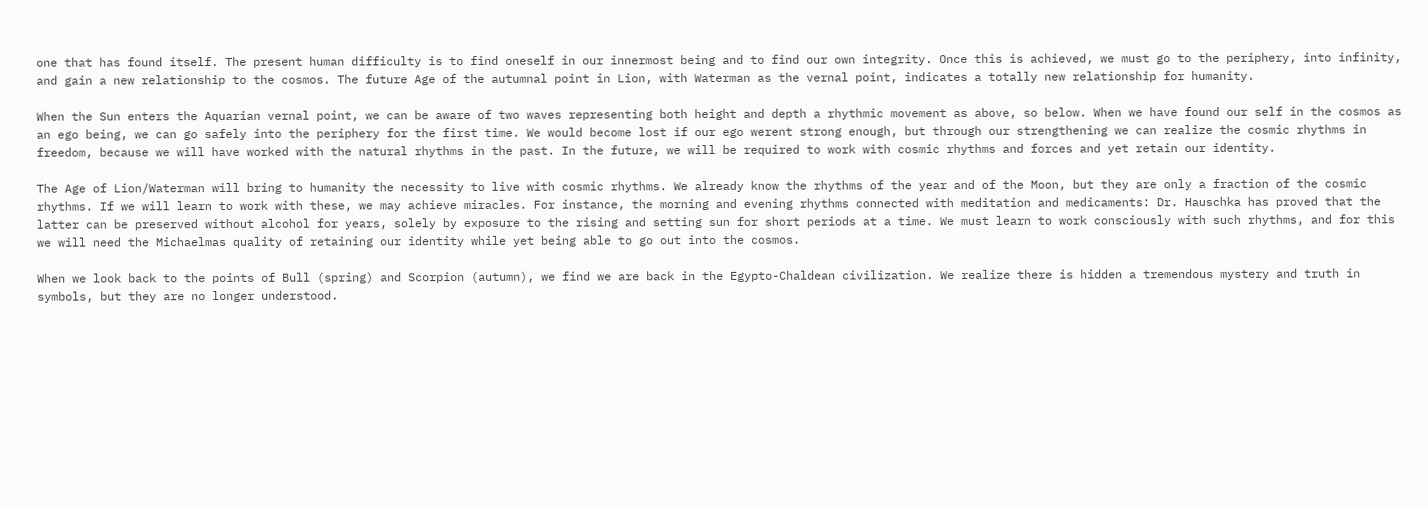one that has found itself. The present human difficulty is to find oneself in our innermost being and to find our own integrity. Once this is achieved, we must go to the periphery, into infinity, and gain a new relationship to the cosmos. The future Age of the autumnal point in Lion, with Waterman as the vernal point, indicates a totally new relationship for humanity.

When the Sun enters the Aquarian vernal point, we can be aware of two waves representing both height and depth a rhythmic movement as above, so below. When we have found our self in the cosmos as an ego being, we can go safely into the periphery for the first time. We would become lost if our ego werent strong enough, but through our strengthening we can realize the cosmic rhythms in freedom, because we will have worked with the natural rhythms in the past. In the future, we will be required to work with cosmic rhythms and forces and yet retain our identity.

The Age of Lion/Waterman will bring to humanity the necessity to live with cosmic rhythms. We already know the rhythms of the year and of the Moon, but they are only a fraction of the cosmic rhythms. If we will learn to work with these, we may achieve miracles. For instance, the morning and evening rhythms connected with meditation and medicaments: Dr. Hauschka has proved that the latter can be preserved without alcohol for years, solely by exposure to the rising and setting sun for short periods at a time. We must learn to work consciously with such rhythms, and for this we will need the Michaelmas quality of retaining our identity while yet being able to go out into the cosmos.

When we look back to the points of Bull (spring) and Scorpion (autumn), we find we are back in the Egypto-Chaldean civilization. We realize there is hidden a tremendous mystery and truth in symbols, but they are no longer understood.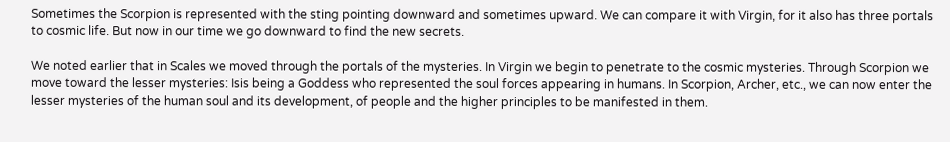Sometimes the Scorpion is represented with the sting pointing downward and sometimes upward. We can compare it with Virgin, for it also has three portals to cosmic life. But now in our time we go downward to find the new secrets.

We noted earlier that in Scales we moved through the portals of the mysteries. In Virgin we begin to penetrate to the cosmic mysteries. Through Scorpion we move toward the lesser mysteries: Isis being a Goddess who represented the soul forces appearing in humans. In Scorpion, Archer, etc., we can now enter the lesser mysteries of the human soul and its development, of people and the higher principles to be manifested in them.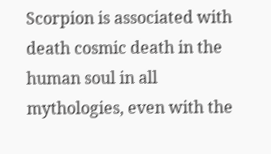Scorpion is associated with death cosmic death in the human soul in all mythologies, even with the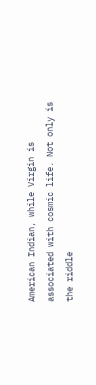American Indian, while Virgin is associated with cosmic life. Not only is the riddle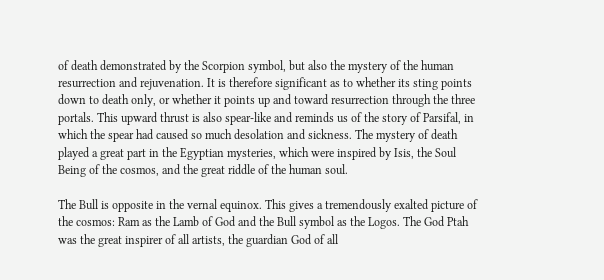of death demonstrated by the Scorpion symbol, but also the mystery of the human resurrection and rejuvenation. It is therefore significant as to whether its sting points down to death only, or whether it points up and toward resurrection through the three portals. This upward thrust is also spear-like and reminds us of the story of Parsifal, in which the spear had caused so much desolation and sickness. The mystery of death played a great part in the Egyptian mysteries, which were inspired by Isis, the Soul Being of the cosmos, and the great riddle of the human soul.

The Bull is opposite in the vernal equinox. This gives a tremendously exalted picture of the cosmos: Ram as the Lamb of God and the Bull symbol as the Logos. The God Ptah was the great inspirer of all artists, the guardian God of all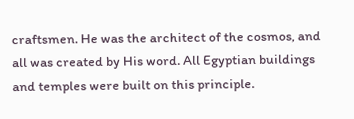craftsmen. He was the architect of the cosmos, and all was created by His word. All Egyptian buildings and temples were built on this principle.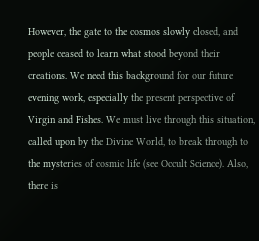However, the gate to the cosmos slowly closed, and people ceased to learn what stood beyond their creations. We need this background for our future evening work, especially the present perspective of Virgin and Fishes. We must live through this situation, called upon by the Divine World, to break through to the mysteries of cosmic life (see Occult Science). Also, there is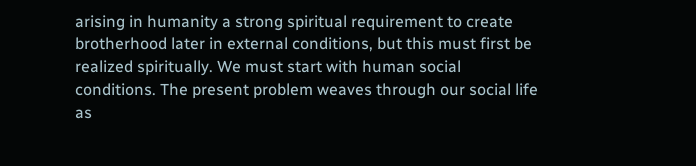arising in humanity a strong spiritual requirement to create brotherhood later in external conditions, but this must first be realized spiritually. We must start with human social conditions. The present problem weaves through our social life as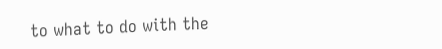to what to do with the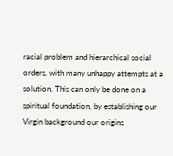racial problem and hierarchical social orders, with many unhappy attempts at a solution. This can only be done on a spiritual foundation, by establishing our Virgin background our origins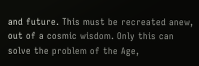and future. This must be recreated anew, out of a cosmic wisdom. Only this can solve the problem of the Age,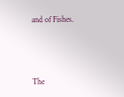and of Fishes.



The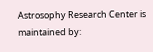Astrosophy Research Center is maintained by: